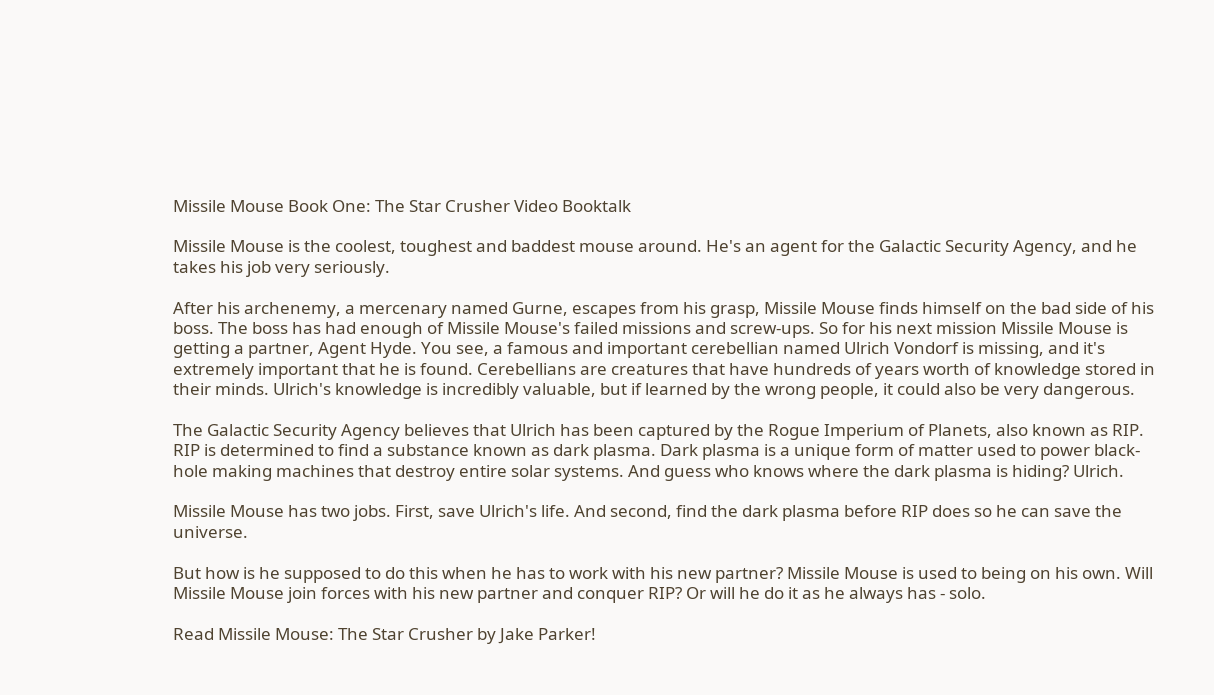Missile Mouse Book One: The Star Crusher Video Booktalk

Missile Mouse is the coolest, toughest and baddest mouse around. He's an agent for the Galactic Security Agency, and he takes his job very seriously.

After his archenemy, a mercenary named Gurne, escapes from his grasp, Missile Mouse finds himself on the bad side of his boss. The boss has had enough of Missile Mouse's failed missions and screw-ups. So for his next mission Missile Mouse is getting a partner, Agent Hyde. You see, a famous and important cerebellian named Ulrich Vondorf is missing, and it's extremely important that he is found. Cerebellians are creatures that have hundreds of years worth of knowledge stored in their minds. Ulrich's knowledge is incredibly valuable, but if learned by the wrong people, it could also be very dangerous.

The Galactic Security Agency believes that Ulrich has been captured by the Rogue Imperium of Planets, also known as RIP. RIP is determined to find a substance known as dark plasma. Dark plasma is a unique form of matter used to power black-hole making machines that destroy entire solar systems. And guess who knows where the dark plasma is hiding? Ulrich.

Missile Mouse has two jobs. First, save Ulrich's life. And second, find the dark plasma before RIP does so he can save the universe.

But how is he supposed to do this when he has to work with his new partner? Missile Mouse is used to being on his own. Will Missile Mouse join forces with his new partner and conquer RIP? Or will he do it as he always has - solo.

Read Missile Mouse: The Star Crusher by Jake Parker!